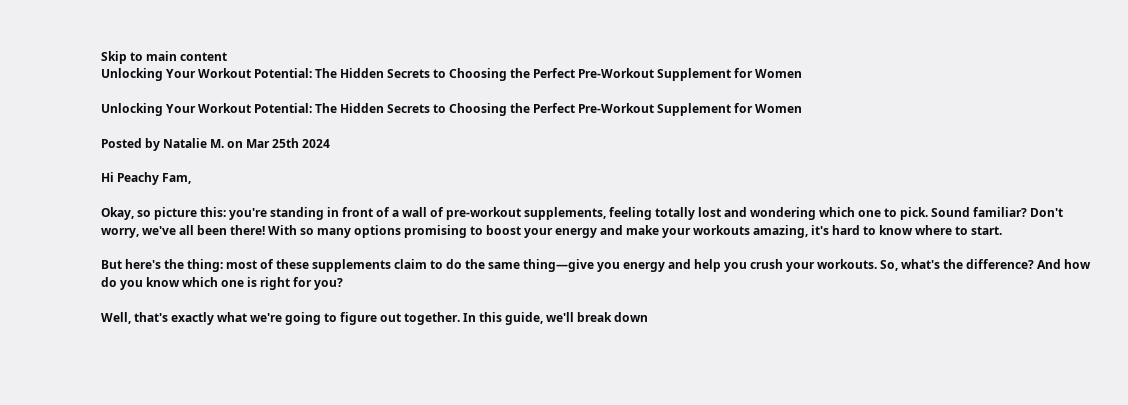Skip to main content
Unlocking Your Workout Potential: The Hidden Secrets to Choosing the Perfect Pre-Workout Supplement for Women

Unlocking Your Workout Potential: The Hidden Secrets to Choosing the Perfect Pre-Workout Supplement for Women

Posted by Natalie M. on Mar 25th 2024

Hi Peachy Fam,

Okay, so picture this: you're standing in front of a wall of pre-workout supplements, feeling totally lost and wondering which one to pick. Sound familiar? Don't worry, we've all been there! With so many options promising to boost your energy and make your workouts amazing, it's hard to know where to start.

But here's the thing: most of these supplements claim to do the same thing—give you energy and help you crush your workouts. So, what's the difference? And how do you know which one is right for you?

Well, that's exactly what we're going to figure out together. In this guide, we'll break down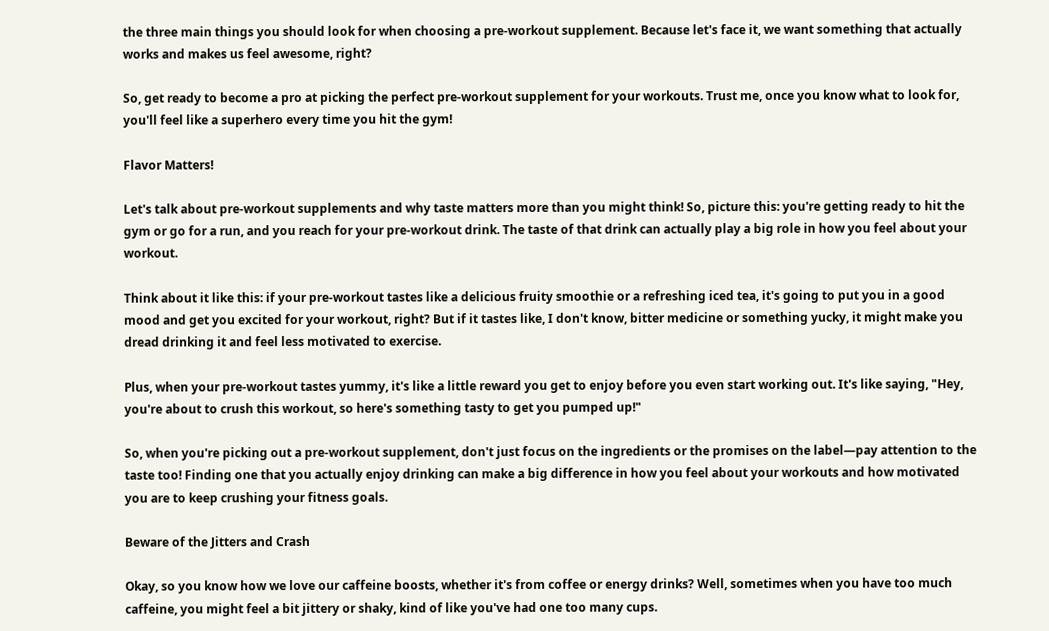the three main things you should look for when choosing a pre-workout supplement. Because let's face it, we want something that actually works and makes us feel awesome, right?

So, get ready to become a pro at picking the perfect pre-workout supplement for your workouts. Trust me, once you know what to look for, you'll feel like a superhero every time you hit the gym!

Flavor Matters!

Let's talk about pre-workout supplements and why taste matters more than you might think! So, picture this: you're getting ready to hit the gym or go for a run, and you reach for your pre-workout drink. The taste of that drink can actually play a big role in how you feel about your workout.

Think about it like this: if your pre-workout tastes like a delicious fruity smoothie or a refreshing iced tea, it's going to put you in a good mood and get you excited for your workout, right? But if it tastes like, I don't know, bitter medicine or something yucky, it might make you dread drinking it and feel less motivated to exercise.

Plus, when your pre-workout tastes yummy, it's like a little reward you get to enjoy before you even start working out. It's like saying, "Hey, you're about to crush this workout, so here's something tasty to get you pumped up!"

So, when you're picking out a pre-workout supplement, don't just focus on the ingredients or the promises on the label—pay attention to the taste too! Finding one that you actually enjoy drinking can make a big difference in how you feel about your workouts and how motivated you are to keep crushing your fitness goals.

Beware of the Jitters and Crash

Okay, so you know how we love our caffeine boosts, whether it's from coffee or energy drinks? Well, sometimes when you have too much caffeine, you might feel a bit jittery or shaky, kind of like you've had one too many cups.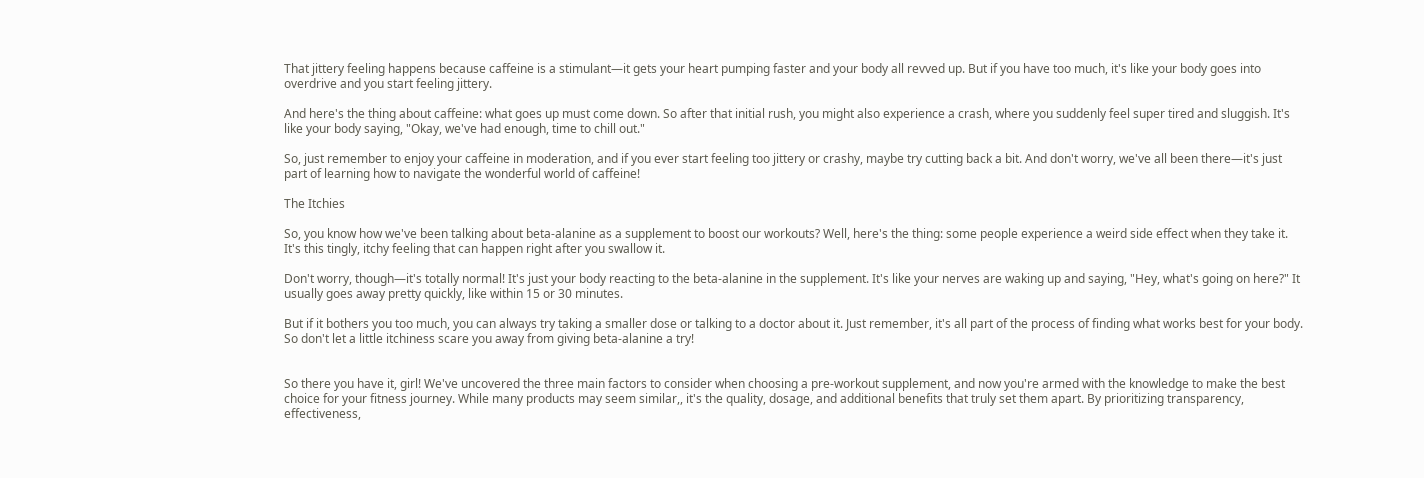That jittery feeling happens because caffeine is a stimulant—it gets your heart pumping faster and your body all revved up. But if you have too much, it's like your body goes into overdrive and you start feeling jittery.

And here's the thing about caffeine: what goes up must come down. So after that initial rush, you might also experience a crash, where you suddenly feel super tired and sluggish. It's like your body saying, "Okay, we've had enough, time to chill out."

So, just remember to enjoy your caffeine in moderation, and if you ever start feeling too jittery or crashy, maybe try cutting back a bit. And don't worry, we've all been there—it's just part of learning how to navigate the wonderful world of caffeine!

The Itchies

So, you know how we've been talking about beta-alanine as a supplement to boost our workouts? Well, here's the thing: some people experience a weird side effect when they take it. It's this tingly, itchy feeling that can happen right after you swallow it.

Don't worry, though—it's totally normal! It's just your body reacting to the beta-alanine in the supplement. It's like your nerves are waking up and saying, "Hey, what's going on here?" It usually goes away pretty quickly, like within 15 or 30 minutes.

But if it bothers you too much, you can always try taking a smaller dose or talking to a doctor about it. Just remember, it's all part of the process of finding what works best for your body. So don't let a little itchiness scare you away from giving beta-alanine a try!


So there you have it, girl! We've uncovered the three main factors to consider when choosing a pre-workout supplement, and now you're armed with the knowledge to make the best choice for your fitness journey. While many products may seem similar,, it's the quality, dosage, and additional benefits that truly set them apart. By prioritizing transparency, effectiveness,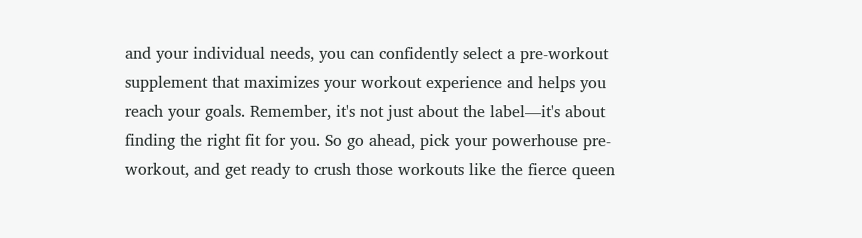and your individual needs, you can confidently select a pre-workout supplement that maximizes your workout experience and helps you reach your goals. Remember, it's not just about the label—it's about finding the right fit for you. So go ahead, pick your powerhouse pre-workout, and get ready to crush those workouts like the fierce queen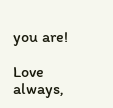you are!

Love always,